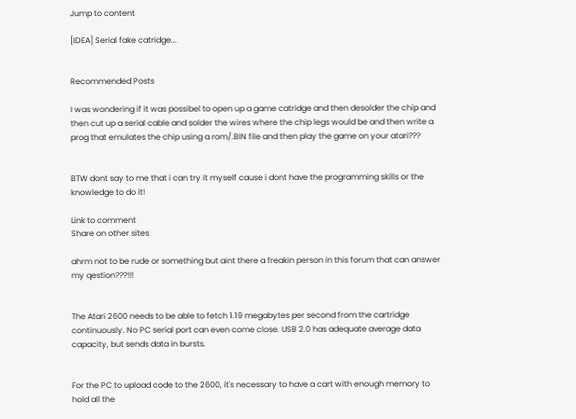Jump to content

[IDEA] Serial fake catridge...


Recommended Posts

I was wondering if it was possibel to open up a game catridge and then desolder the chip and then cut up a serial cable and solder the wires where the chip legs would be and then write a prog that emulates the chip using a rom/.BIN file and then play the game on your atari???


BTW dont say to me that i can try it myself cause i dont have the programming skills or the knowledge to do it!

Link to comment
Share on other sites

ahrm not to be rude or something but aint there a freakin person in this forum that can answer my qestion???!!!


The Atari 2600 needs to be able to fetch 1.19 megabytes per second from the cartridge continuously. No PC serial port can even come close. USB 2.0 has adequate average data capacity, but sends data in bursts.


For the PC to upload code to the 2600, it's necessary to have a cart with enough memory to hold all the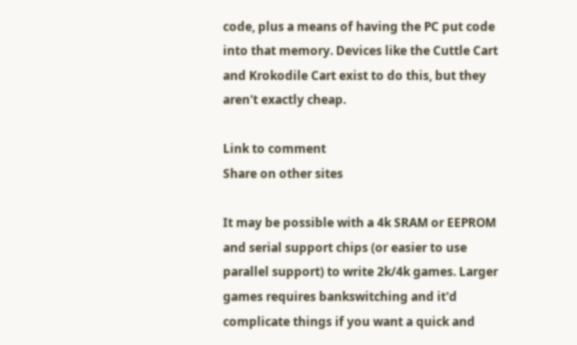code, plus a means of having the PC put code into that memory. Devices like the Cuttle Cart and Krokodile Cart exist to do this, but they aren't exactly cheap.

Link to comment
Share on other sites

It may be possible with a 4k SRAM or EEPROM and serial support chips (or easier to use parallel support) to write 2k/4k games. Larger games requires bankswitching and it'd complicate things if you want a quick and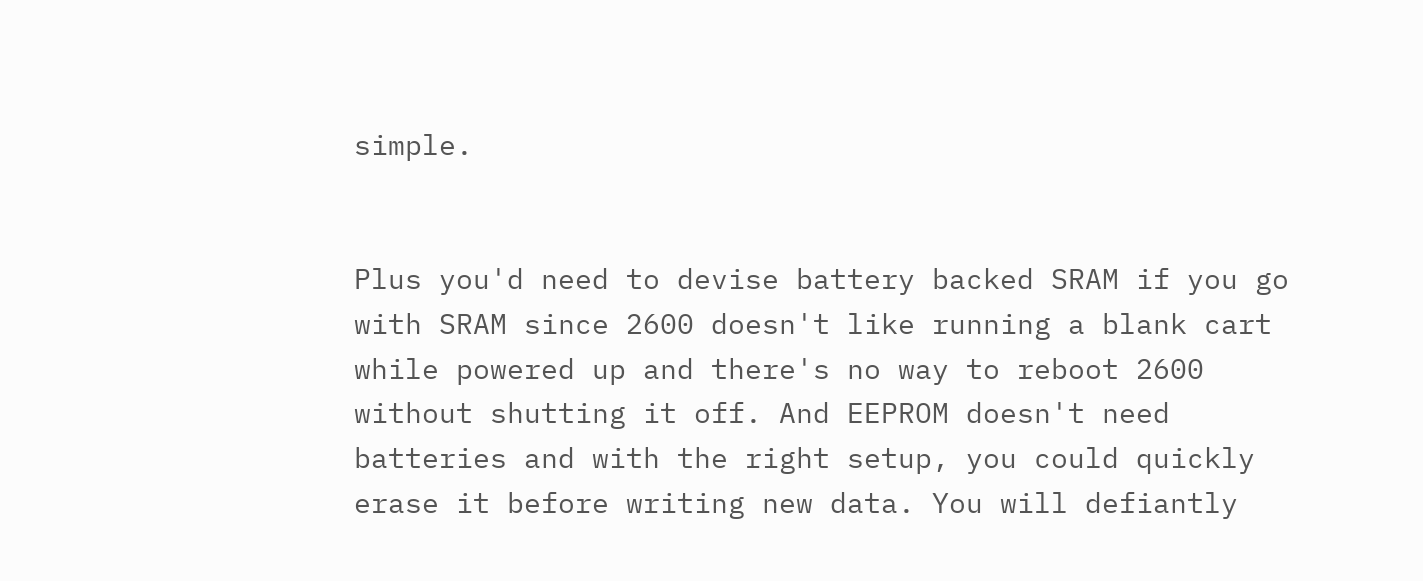simple.


Plus you'd need to devise battery backed SRAM if you go with SRAM since 2600 doesn't like running a blank cart while powered up and there's no way to reboot 2600 without shutting it off. And EEPROM doesn't need batteries and with the right setup, you could quickly erase it before writing new data. You will defiantly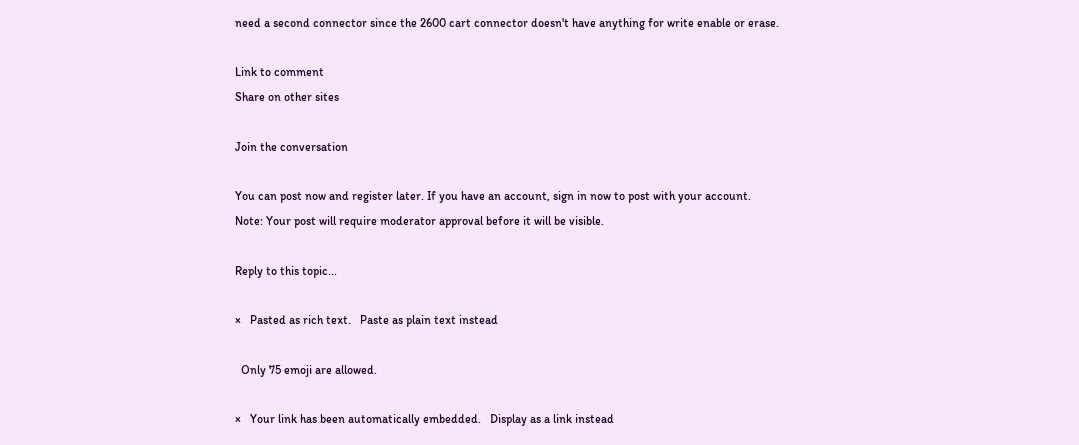need a second connector since the 2600 cart connector doesn't have anything for write enable or erase.

Link to comment
Share on other sites

Join the conversation

You can post now and register later. If you have an account, sign in now to post with your account.
Note: Your post will require moderator approval before it will be visible.

Reply to this topic...

×   Pasted as rich text.   Paste as plain text instead

  Only 75 emoji are allowed.

×   Your link has been automatically embedded.   Display as a link instead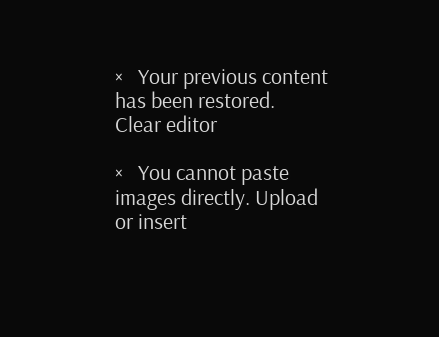×   Your previous content has been restored.   Clear editor

×   You cannot paste images directly. Upload or insert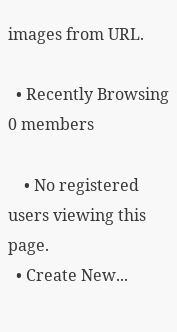images from URL.

  • Recently Browsing   0 members

    • No registered users viewing this page.
  • Create New...